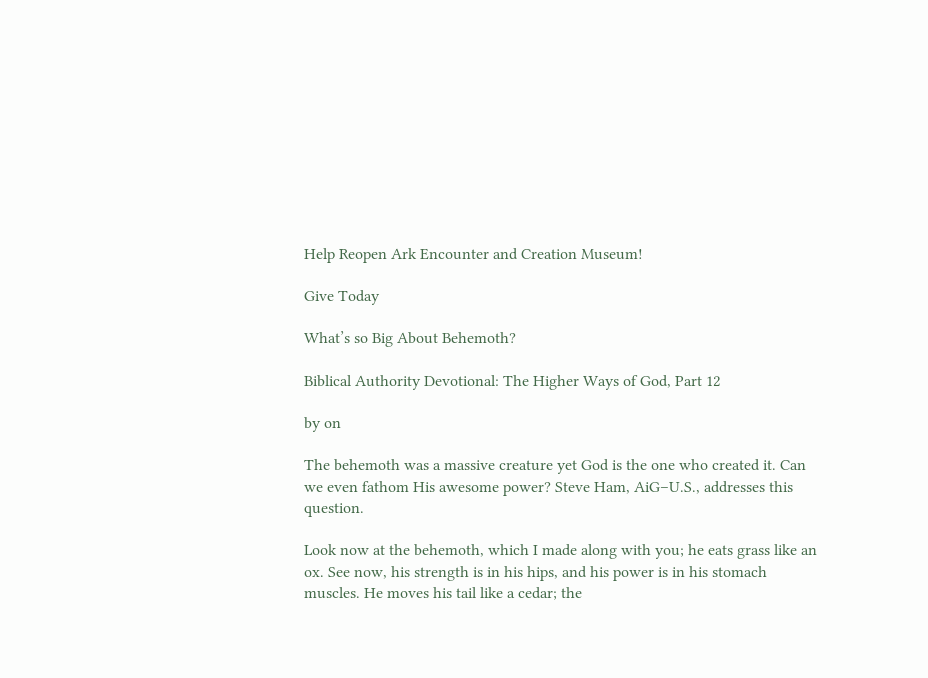Help Reopen Ark Encounter and Creation Museum!

Give Today

What’s so Big About Behemoth?

Biblical Authority Devotional: The Higher Ways of God, Part 12

by on

The behemoth was a massive creature yet God is the one who created it. Can we even fathom His awesome power? Steve Ham, AiG–U.S., addresses this question.

Look now at the behemoth, which I made along with you; he eats grass like an ox. See now, his strength is in his hips, and his power is in his stomach muscles. He moves his tail like a cedar; the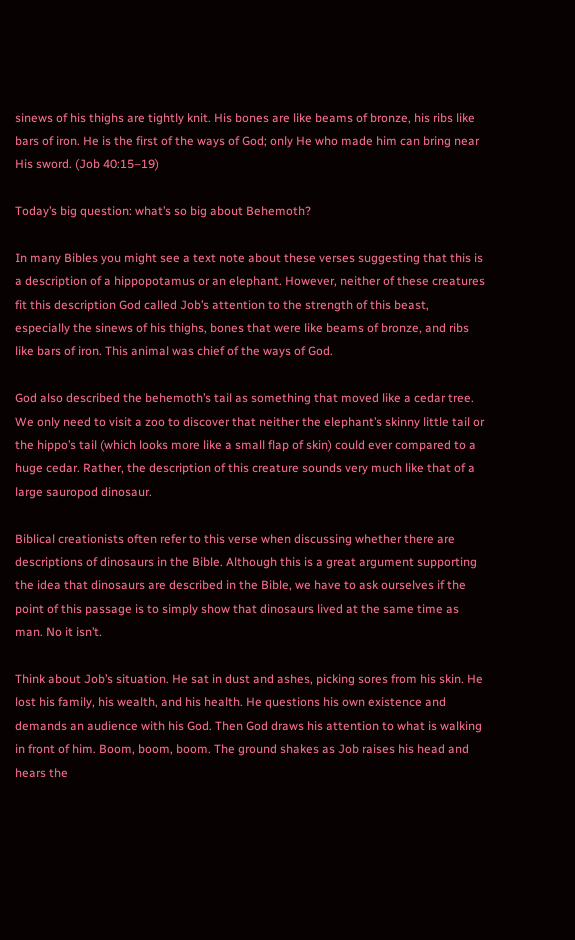sinews of his thighs are tightly knit. His bones are like beams of bronze, his ribs like bars of iron. He is the first of the ways of God; only He who made him can bring near His sword. (Job 40:15–19)

Today’s big question: what’s so big about Behemoth?

In many Bibles you might see a text note about these verses suggesting that this is a description of a hippopotamus or an elephant. However, neither of these creatures fit this description God called Job’s attention to the strength of this beast, especially the sinews of his thighs, bones that were like beams of bronze, and ribs like bars of iron. This animal was chief of the ways of God.

God also described the behemoth’s tail as something that moved like a cedar tree. We only need to visit a zoo to discover that neither the elephant’s skinny little tail or the hippo’s tail (which looks more like a small flap of skin) could ever compared to a huge cedar. Rather, the description of this creature sounds very much like that of a large sauropod dinosaur.

Biblical creationists often refer to this verse when discussing whether there are descriptions of dinosaurs in the Bible. Although this is a great argument supporting the idea that dinosaurs are described in the Bible, we have to ask ourselves if the point of this passage is to simply show that dinosaurs lived at the same time as man. No it isn’t.

Think about Job’s situation. He sat in dust and ashes, picking sores from his skin. He lost his family, his wealth, and his health. He questions his own existence and demands an audience with his God. Then God draws his attention to what is walking in front of him. Boom, boom, boom. The ground shakes as Job raises his head and hears the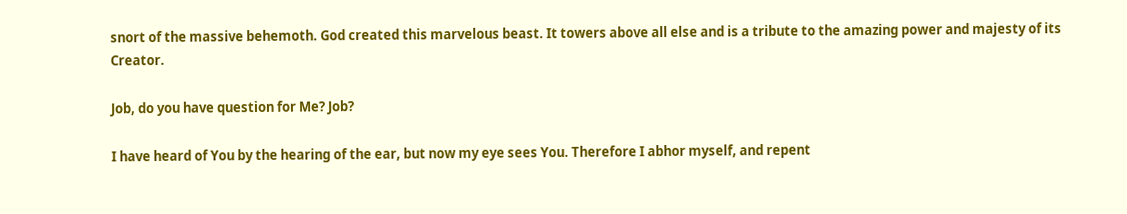snort of the massive behemoth. God created this marvelous beast. It towers above all else and is a tribute to the amazing power and majesty of its Creator.

Job, do you have question for Me? Job?

I have heard of You by the hearing of the ear, but now my eye sees You. Therefore I abhor myself, and repent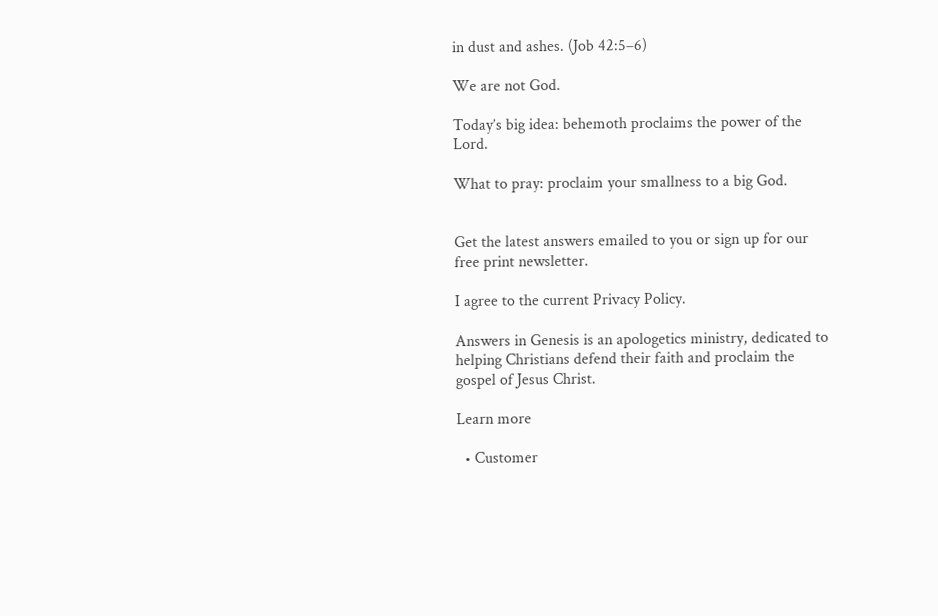in dust and ashes. (Job 42:5–6)

We are not God.

Today’s big idea: behemoth proclaims the power of the Lord.

What to pray: proclaim your smallness to a big God.


Get the latest answers emailed to you or sign up for our free print newsletter.

I agree to the current Privacy Policy.

Answers in Genesis is an apologetics ministry, dedicated to helping Christians defend their faith and proclaim the gospel of Jesus Christ.

Learn more

  • Customer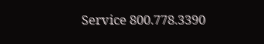Service 800.778.3390